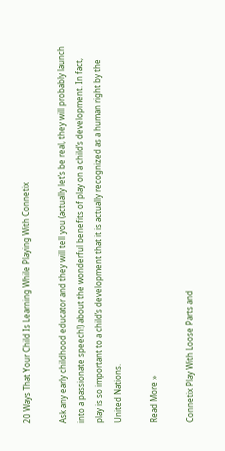20 Ways That Your Child Is Learning While Playing With Connetix

Ask any early childhood educator and they will tell you (actually let’s be real, they will probably launch into a passionate speech!) about the wonderful benefits of play on a child’s development. In fact, play is so important to a child’s development that it is actually recognized as a human right by the United Nations.

Read More »

Connetix Play With Loose Parts and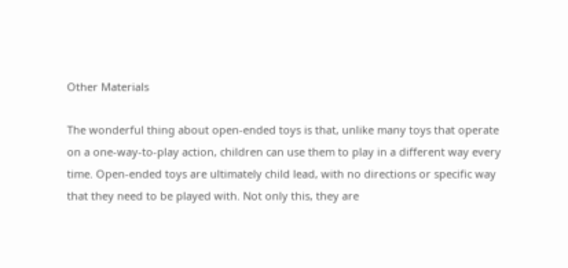Other Materials

The wonderful thing about open-ended toys is that, unlike many toys that operate on a one-way-to-play action, children can use them to play in a different way every time. Open-ended toys are ultimately child lead, with no directions or specific way that they need to be played with. Not only this, they are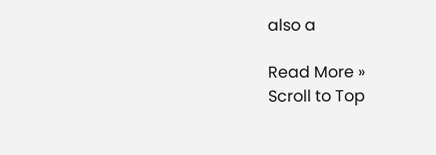also a

Read More »
Scroll to Top